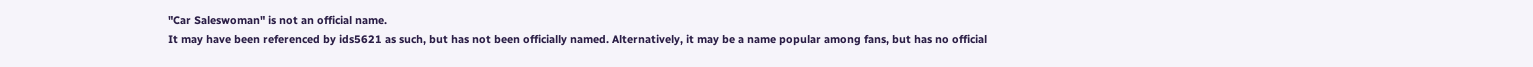"Car Saleswoman" is not an official name.
It may have been referenced by ids5621 as such, but has not been officially named. Alternatively, it may be a name popular among fans, but has no official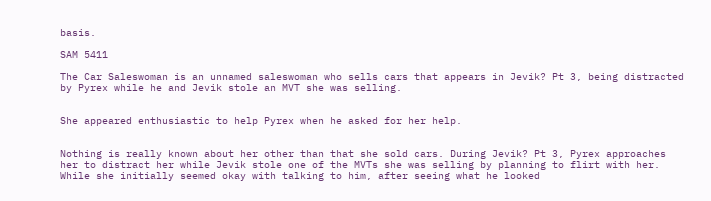basis.

SAM 5411

The Car Saleswoman is an unnamed saleswoman who sells cars that appears in Jevik? Pt 3, being distracted by Pyrex while he and Jevik stole an MVT she was selling.


She appeared enthusiastic to help Pyrex when he asked for her help.


Nothing is really known about her other than that she sold cars. During Jevik? Pt 3, Pyrex approaches her to distract her while Jevik stole one of the MVTs she was selling by planning to flirt with her. While she initially seemed okay with talking to him, after seeing what he looked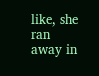like, she ran away in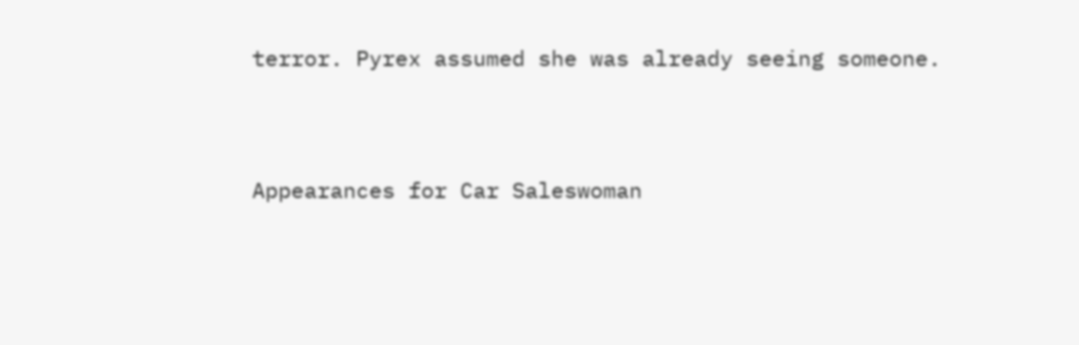terror. Pyrex assumed she was already seeing someone.


Appearances for Car Saleswoman